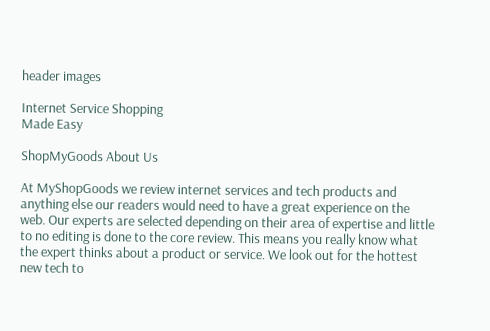header images

Internet Service Shopping
Made Easy

ShopMyGoods About Us

At MyShopGoods we review internet services and tech products and anything else our readers would need to have a great experience on the web. Our experts are selected depending on their area of expertise and little to no editing is done to the core review. This means you really know what the expert thinks about a product or service. We look out for the hottest new tech to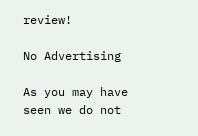review!

No Advertising

As you may have seen we do not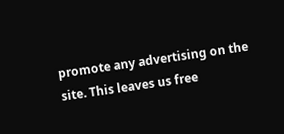promote any advertising on the site. This leaves us free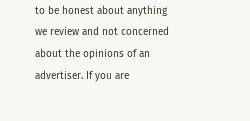to be honest about anything we review and not concerned about the opinions of an advertiser. If you are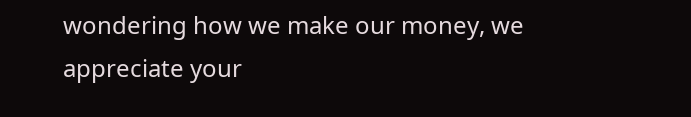wondering how we make our money, we appreciate your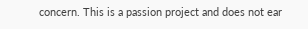concern. This is a passion project and does not ear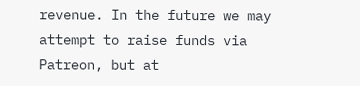revenue. In the future we may attempt to raise funds via Patreon, but at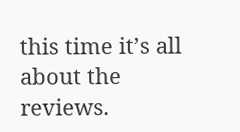this time it’s all about the reviews.